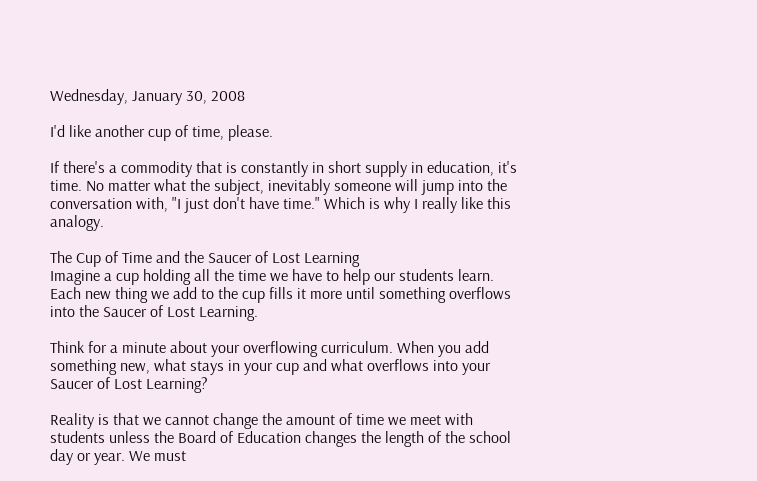Wednesday, January 30, 2008

I'd like another cup of time, please.

If there's a commodity that is constantly in short supply in education, it's time. No matter what the subject, inevitably someone will jump into the conversation with, "I just don't have time." Which is why I really like this analogy.

The Cup of Time and the Saucer of Lost Learning
Imagine a cup holding all the time we have to help our students learn. Each new thing we add to the cup fills it more until something overflows into the Saucer of Lost Learning.

Think for a minute about your overflowing curriculum. When you add something new, what stays in your cup and what overflows into your Saucer of Lost Learning?

Reality is that we cannot change the amount of time we meet with students unless the Board of Education changes the length of the school day or year. We must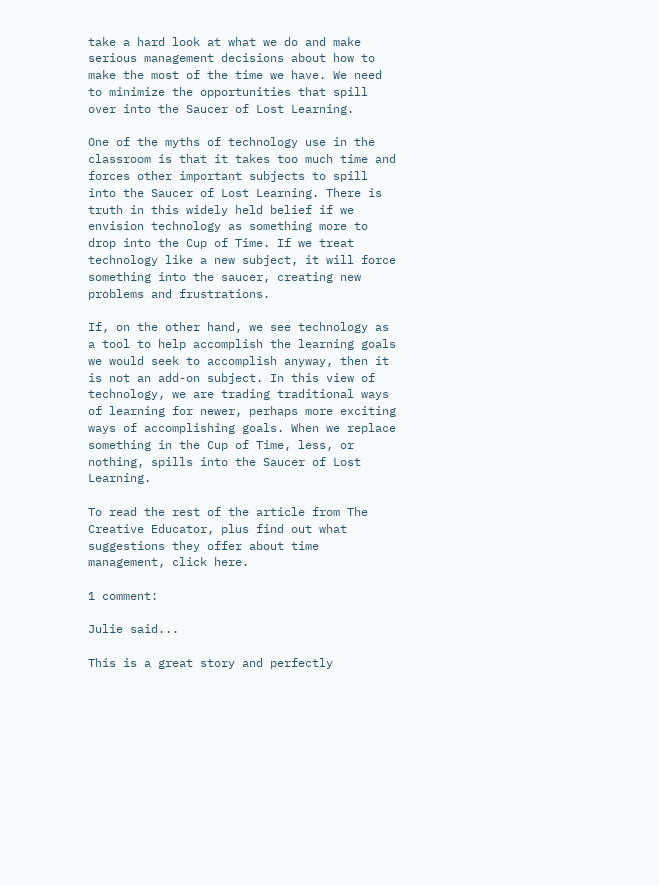take a hard look at what we do and make serious management decisions about how to make the most of the time we have. We need to minimize the opportunities that spill over into the Saucer of Lost Learning.

One of the myths of technology use in the classroom is that it takes too much time and forces other important subjects to spill into the Saucer of Lost Learning. There is truth in this widely held belief if we envision technology as something more to drop into the Cup of Time. If we treat technology like a new subject, it will force something into the saucer, creating new problems and frustrations.

If, on the other hand, we see technology as a tool to help accomplish the learning goals we would seek to accomplish anyway, then it is not an add-on subject. In this view of technology, we are trading traditional ways of learning for newer, perhaps more exciting ways of accomplishing goals. When we replace something in the Cup of Time, less, or nothing, spills into the Saucer of Lost Learning.

To read the rest of the article from The Creative Educator, plus find out what suggestions they offer about time management, click here.

1 comment:

Julie said...

This is a great story and perfectly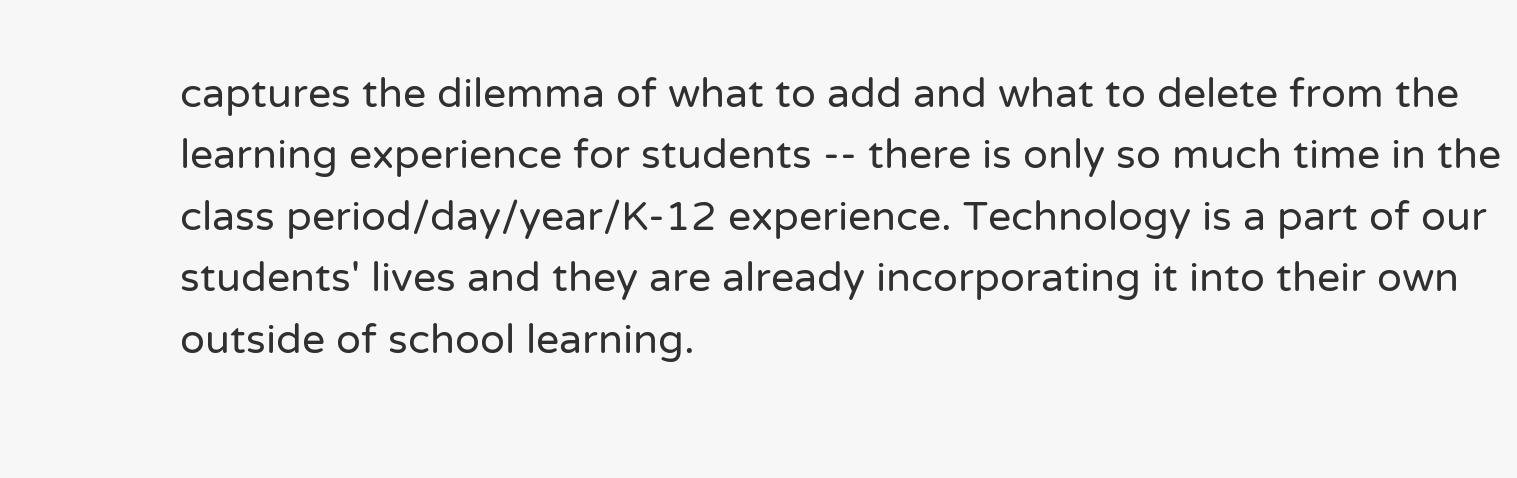captures the dilemma of what to add and what to delete from the learning experience for students -- there is only so much time in the class period/day/year/K-12 experience. Technology is a part of our students' lives and they are already incorporating it into their own outside of school learning.